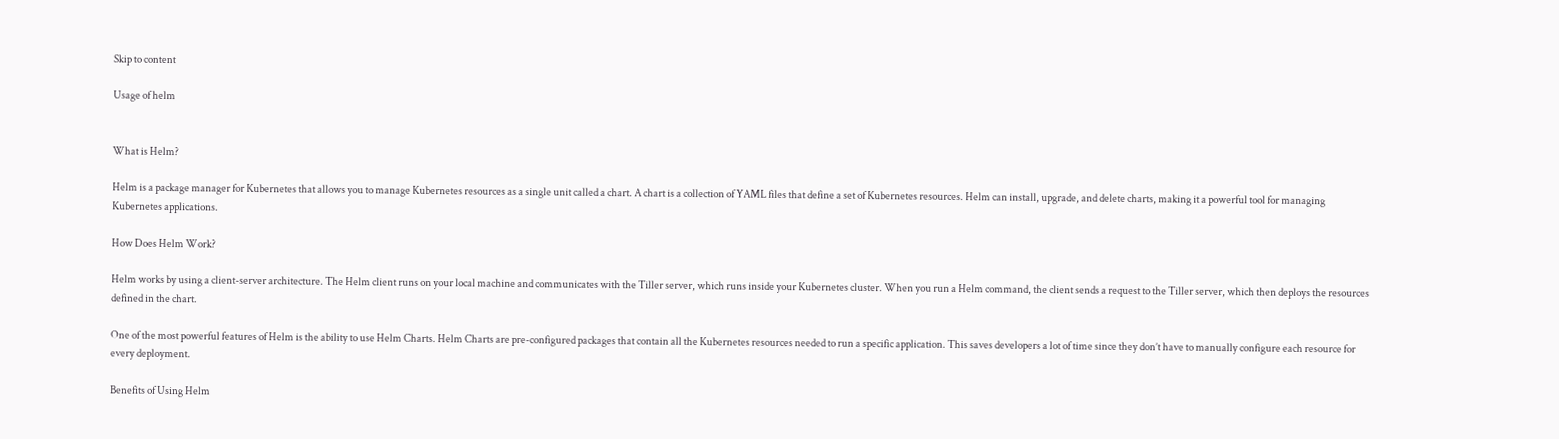Skip to content

Usage of helm


What is Helm?

Helm is a package manager for Kubernetes that allows you to manage Kubernetes resources as a single unit called a chart. A chart is a collection of YAML files that define a set of Kubernetes resources. Helm can install, upgrade, and delete charts, making it a powerful tool for managing Kubernetes applications.

How Does Helm Work?

Helm works by using a client-server architecture. The Helm client runs on your local machine and communicates with the Tiller server, which runs inside your Kubernetes cluster. When you run a Helm command, the client sends a request to the Tiller server, which then deploys the resources defined in the chart.

One of the most powerful features of Helm is the ability to use Helm Charts. Helm Charts are pre-configured packages that contain all the Kubernetes resources needed to run a specific application. This saves developers a lot of time since they don’t have to manually configure each resource for every deployment.

Benefits of Using Helm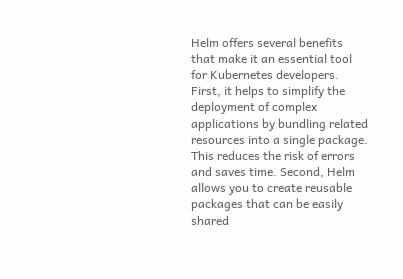Helm offers several benefits that make it an essential tool for Kubernetes developers. First, it helps to simplify the deployment of complex applications by bundling related resources into a single package. This reduces the risk of errors and saves time. Second, Helm allows you to create reusable packages that can be easily shared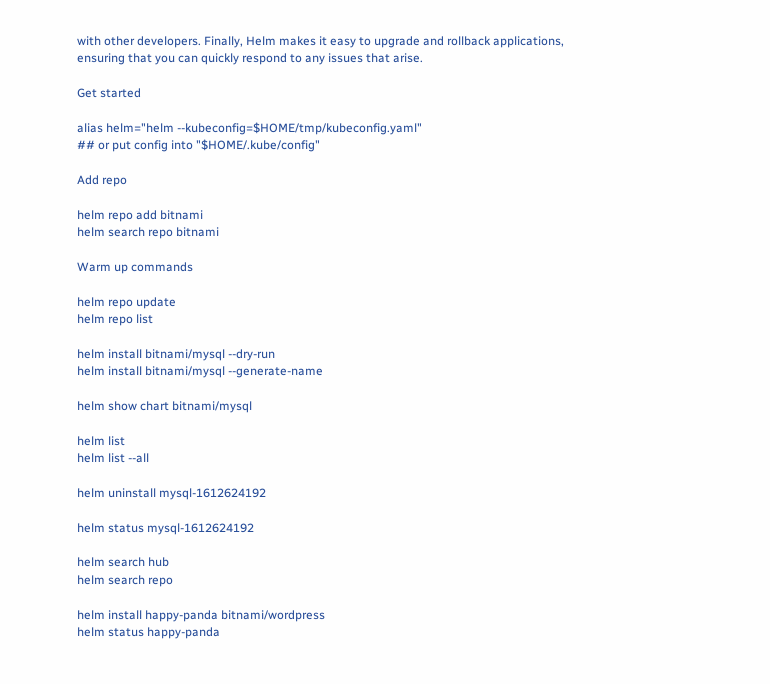with other developers. Finally, Helm makes it easy to upgrade and rollback applications, ensuring that you can quickly respond to any issues that arise.

Get started

alias helm="helm --kubeconfig=$HOME/tmp/kubeconfig.yaml"
## or put config into "$HOME/.kube/config"

Add repo

helm repo add bitnami
helm search repo bitnami

Warm up commands

helm repo update
helm repo list

helm install bitnami/mysql --dry-run
helm install bitnami/mysql --generate-name

helm show chart bitnami/mysql

helm list
helm list --all

helm uninstall mysql-1612624192

helm status mysql-1612624192

helm search hub
helm search repo

helm install happy-panda bitnami/wordpress
helm status happy-panda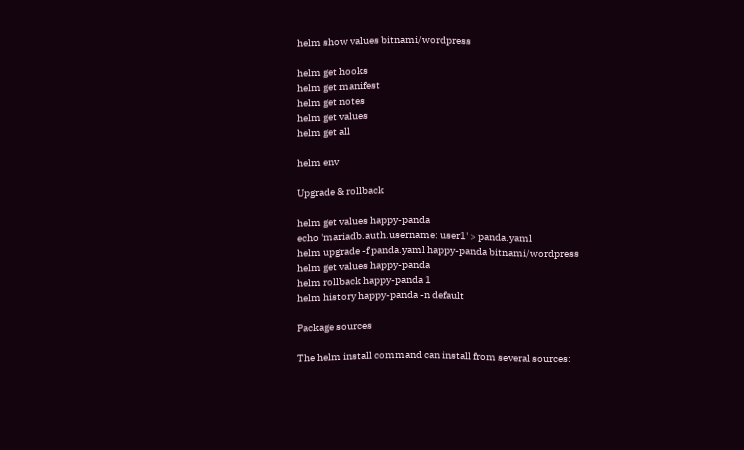helm show values bitnami/wordpress

helm get hooks
helm get manifest
helm get notes
helm get values
helm get all

helm env

Upgrade & rollback

helm get values happy-panda
echo 'mariadb.auth.username: user1' > panda.yaml
helm upgrade -f panda.yaml happy-panda bitnami/wordpress
helm get values happy-panda
helm rollback happy-panda 1
helm history happy-panda -n default

Package sources

The helm install command can install from several sources: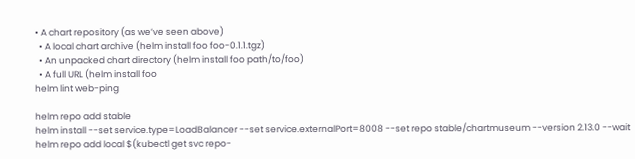• A chart repository (as we’ve seen above)
  • A local chart archive (helm install foo foo-0.1.1.tgz)
  • An unpacked chart directory (helm install foo path/to/foo)
  • A full URL (helm install foo
helm lint web-ping

helm repo add stable
helm install --set service.type=LoadBalancer --set service.externalPort=8008 --set repo stable/chartmuseum --version 2.13.0 --wait
helm repo add local $(kubectl get svc repo-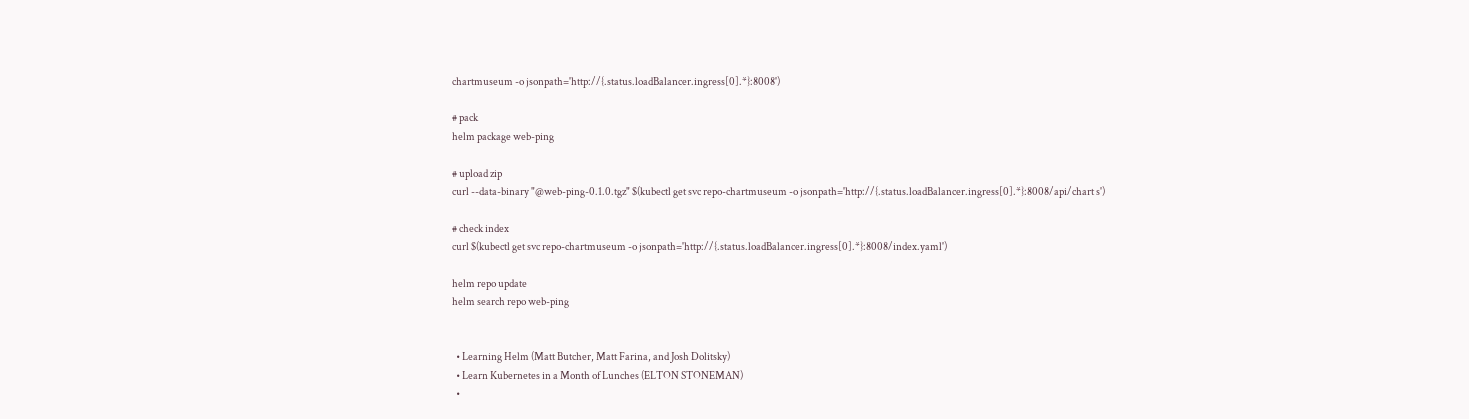chartmuseum -o jsonpath='http://{.status.loadBalancer.ingress[0].*}:8008')

# pack
helm package web-ping

# upload zip
curl --data-binary "@web-ping-0.1.0.tgz" $(kubectl get svc repo-chartmuseum -o jsonpath='http://{.status.loadBalancer.ingress[0].*}:8008/api/chart s')

# check index
curl $(kubectl get svc repo-chartmuseum -o jsonpath='http://{.status.loadBalancer.ingress[0].*}:8008/index.yaml')

helm repo update
helm search repo web-ping


  • Learning Helm (Matt Butcher, Matt Farina, and Josh Dolitsky)
  • Learn Kubernetes in a Month of Lunches (ELTON STONEMAN)
  •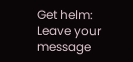Get helm:
Leave your message